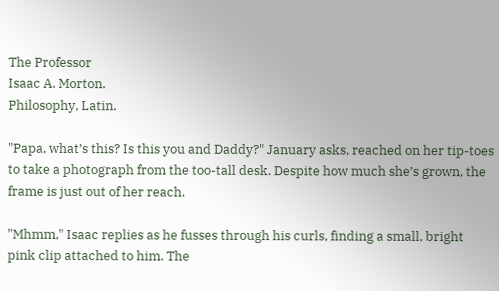The Professor
Isaac A. Morton.
Philosophy, Latin.

"Papa, what’s this? Is this you and Daddy?" January asks, reached on her tip-toes to take a photograph from the too-tall desk. Despite how much she’s grown, the frame is just out of her reach.

"Mhmm," Isaac replies as he fusses through his curls, finding a small, bright pink clip attached to him. The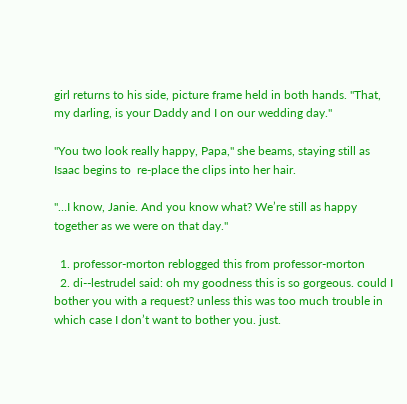girl returns to his side, picture frame held in both hands. "That, my darling, is your Daddy and I on our wedding day."

"You two look really happy, Papa," she beams, staying still as Isaac begins to  re-place the clips into her hair.

"…I know, Janie. And you know what? We’re still as happy together as we were on that day."

  1. professor-morton reblogged this from professor-morton
  2. di--lestrudel said: oh my goodness this is so gorgeous. could I bother you with a request? unless this was too much trouble in which case I don’t want to bother you. just.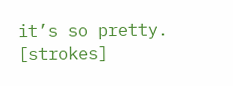it’s so pretty. [strokes]